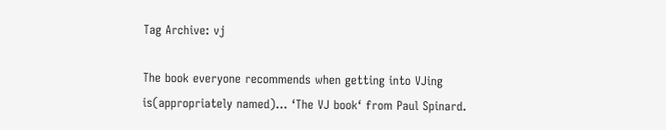Tag Archive: vj

The book everyone recommends when getting into VJing is(appropriately named)… ‘The VJ book‘ from Paul Spinard.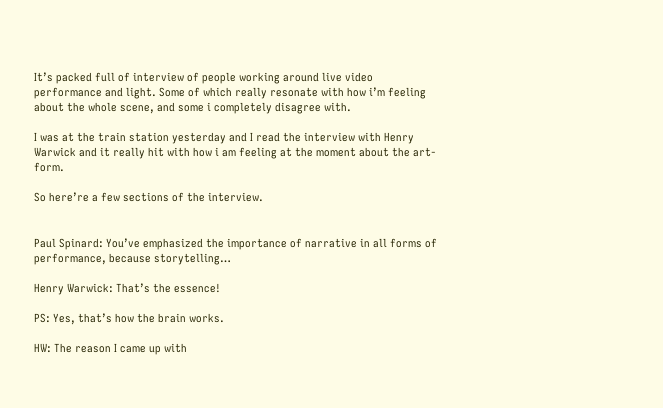It’s packed full of interview of people working around live video performance and light. Some of which really resonate with how i’m feeling about the whole scene, and some i completely disagree with.

I was at the train station yesterday and I read the interview with Henry Warwick and it really hit with how i am feeling at the moment about the art-form.

So here’re a few sections of the interview.


Paul Spinard: You’ve emphasized the importance of narrative in all forms of performance, because storytelling…

Henry Warwick: That’s the essence!

PS: Yes, that’s how the brain works.

HW: The reason I came up with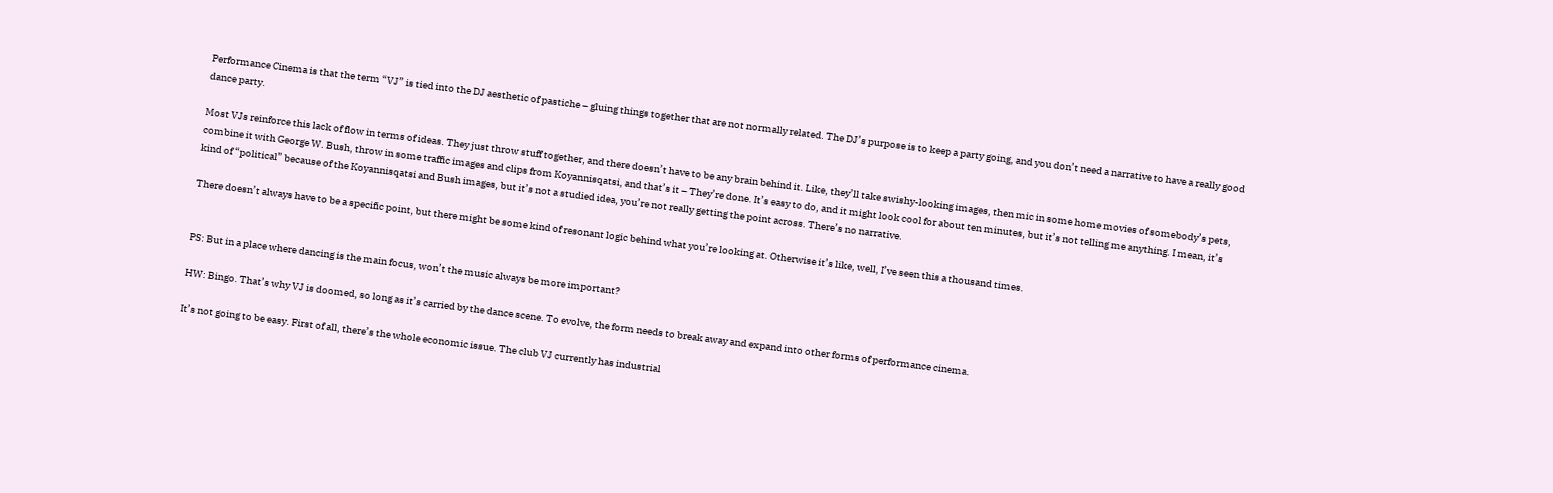Performance Cinema is that the term “VJ” is tied into the DJ aesthetic of pastiche – gluing things together that are not normally related. The DJ’s purpose is to keep a party going, and you don’t need a narrative to have a really good dance party.

Most VJs reinforce this lack of flow in terms of ideas. They just throw stuff together, and there doesn’t have to be any brain behind it. Like, they’ll take swishy-looking images, then mic in some home movies of somebody’s pets, combine it with George W. Bush, throw in some traffic images and clips from Koyannisqatsi, and that’s it – They’re done. It’s easy to do, and it might look cool for about ten minutes, but it’s not telling me anything. I mean, it’s kind of “political” because of the Koyannisqatsi and Bush images, but it’s not a studied idea, you’re not really getting the point across. There’s no narrative.

There doesn’t always have to be a specific point, but there might be some kind of resonant logic behind what you’re looking at. Otherwise it’s like, well, I’ve seen this a thousand times.


PS: But in a place where dancing is the main focus, won’t the music always be more important?

HW: Bingo. That’s why VJ is doomed, so long as it’s carried by the dance scene. To evolve, the form needs to break away and expand into other forms of performance cinema.

It’s not going to be easy. First of all, there’s the whole economic issue. The club VJ currently has industrial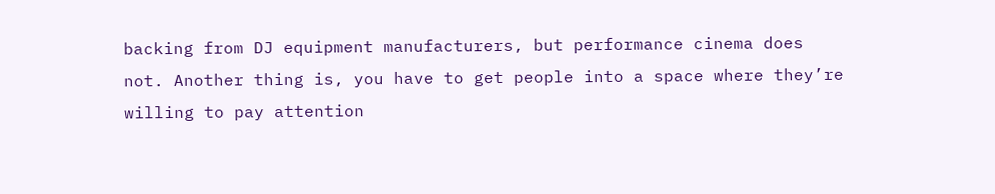backing from DJ equipment manufacturers, but performance cinema does not. Another thing is, you have to get people into a space where they’re willing to pay attention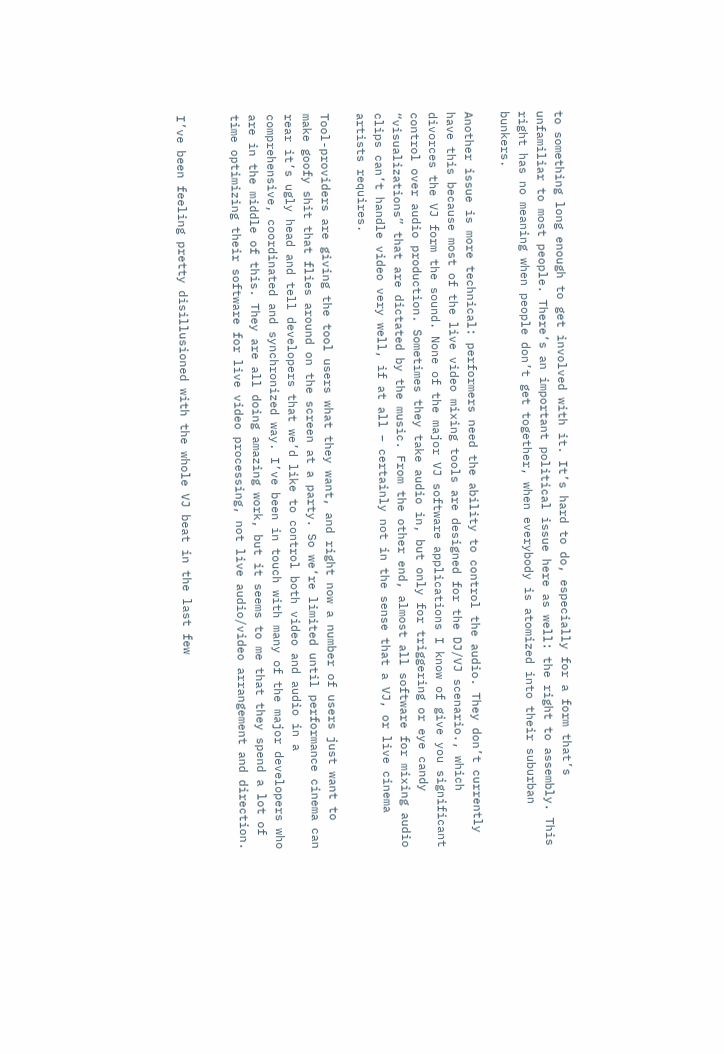to something long enough to get involved with it. It’s hard to do, especially for a form that’s unfamiliar to most people. There’s an important political issue here as well: the right to assembly. This right has no meaning when people don’t get together, when everybody is atomized into their suburban bunkers.

Another issue is more technical: performers need the ability to control the audio. They don’t currently have this because most of the live video mixing tools are designed for the DJ/VJ scenario., which divorces the VJ form the sound. None of the major VJ software applications I know of give you significant control over audio production. Sometimes they take audio in, but only for triggering or eye candy “visualizations” that are dictated by the music. From the other end, almost all software for mixing audio clips can’t handle video very well, if at all – certainly not in the sense that a VJ, or live cinema artists requires.

Tool-providers are giving the tool users what they want, and right now a number of users just want to make goofy shit that flies around on the screen at a party. So we’re limited until performance cinema can rear it’s ugly head and tell developers that we’d like to control both video and audio in a comprehensive, coordinated and synchronized way. I’ve been in touch with many of the major developers who are in the middle of this. They are all doing amazing work, but it seems to me that they spend a lot of time optimizing their software for live video processing, not live audio/video arrangement and direction.


I’ve been feeling pretty disillusioned with the whole VJ beat in the last few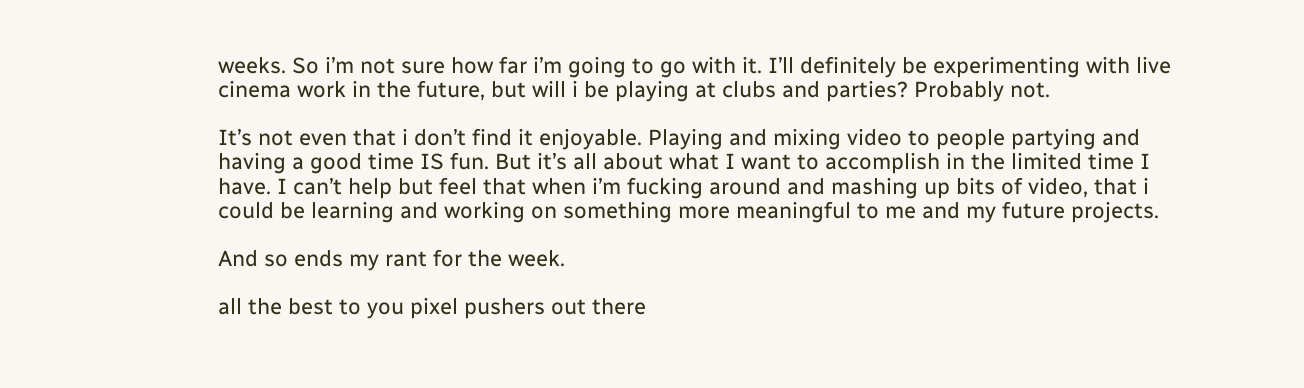weeks. So i’m not sure how far i’m going to go with it. I’ll definitely be experimenting with live cinema work in the future, but will i be playing at clubs and parties? Probably not.

It’s not even that i don’t find it enjoyable. Playing and mixing video to people partying and having a good time IS fun. But it’s all about what I want to accomplish in the limited time I have. I can’t help but feel that when i’m fucking around and mashing up bits of video, that i could be learning and working on something more meaningful to me and my future projects.

And so ends my rant for the week.

all the best to you pixel pushers out there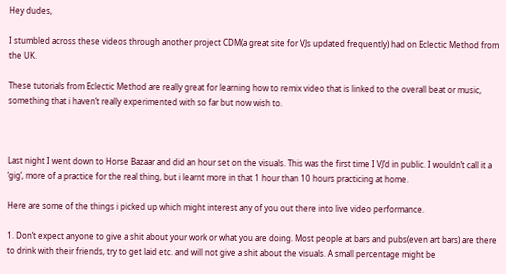Hey dudes,

I stumbled across these videos through another project CDM(a great site for VJs updated frequently) had on Eclectic Method from the UK.

These tutorials from Eclectic Method are really great for learning how to remix video that is linked to the overall beat or music, something that i haven’t really experimented with so far but now wish to.



Last night I went down to Horse Bazaar and did an hour set on the visuals. This was the first time I VJ’d in public. I wouldn’t call it a ‘gig’, more of a practice for the real thing, but i learnt more in that 1 hour than 10 hours practicing at home.

Here are some of the things i picked up which might interest any of you out there into live video performance.

1. Don’t expect anyone to give a shit about your work or what you are doing. Most people at bars and pubs(even art bars) are there to drink with their friends, try to get laid etc. and will not give a shit about the visuals. A small percentage might be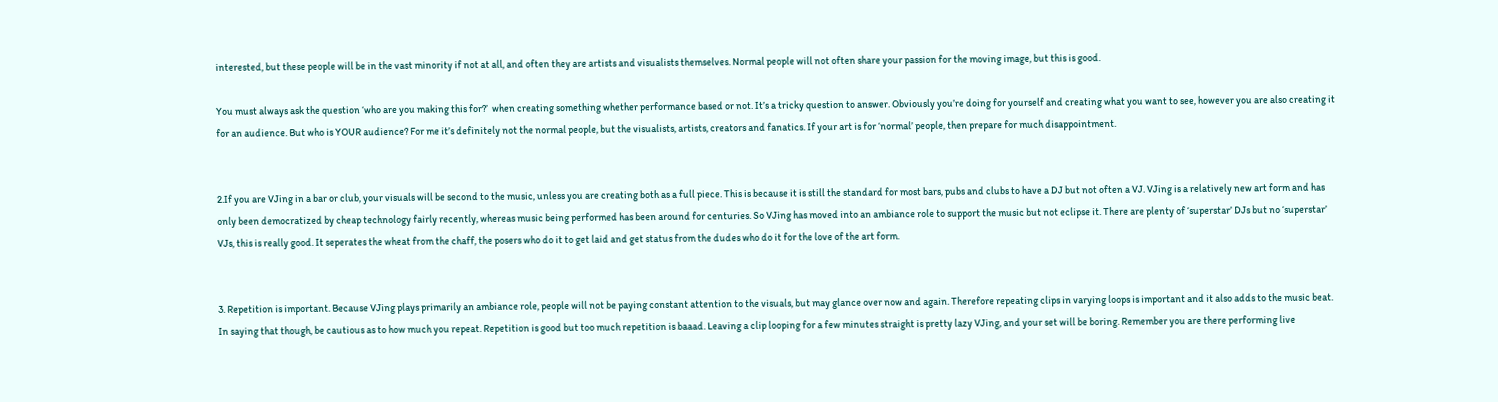interested, but these people will be in the vast minority if not at all, and often they are artists and visualists themselves. Normal people will not often share your passion for the moving image, but this is good.

You must always ask the question ‘who are you making this for?’  when creating something whether performance based or not. It’s a tricky question to answer. Obviously you’re doing for yourself and creating what you want to see, however you are also creating it for an audience. But who is YOUR audience? For me it’s definitely not the normal people, but the visualists, artists, creators and fanatics. If your art is for ‘normal’ people, then prepare for much disappointment.


2.If you are VJing in a bar or club, your visuals will be second to the music, unless you are creating both as a full piece. This is because it is still the standard for most bars, pubs and clubs to have a DJ but not often a VJ. VJing is a relatively new art form and has only been democratized by cheap technology fairly recently, whereas music being performed has been around for centuries. So VJing has moved into an ambiance role to support the music but not eclipse it. There are plenty of ‘superstar’ DJs but no ‘superstar’ VJs, this is really good. It seperates the wheat from the chaff, the posers who do it to get laid and get status from the dudes who do it for the love of the art form.


3. Repetition is important. Because VJing plays primarily an ambiance role, people will not be paying constant attention to the visuals, but may glance over now and again. Therefore repeating clips in varying loops is important and it also adds to the music beat. In saying that though, be cautious as to how much you repeat. Repetition is good but too much repetition is baaad. Leaving a clip looping for a few minutes straight is pretty lazy VJing, and your set will be boring. Remember you are there performing live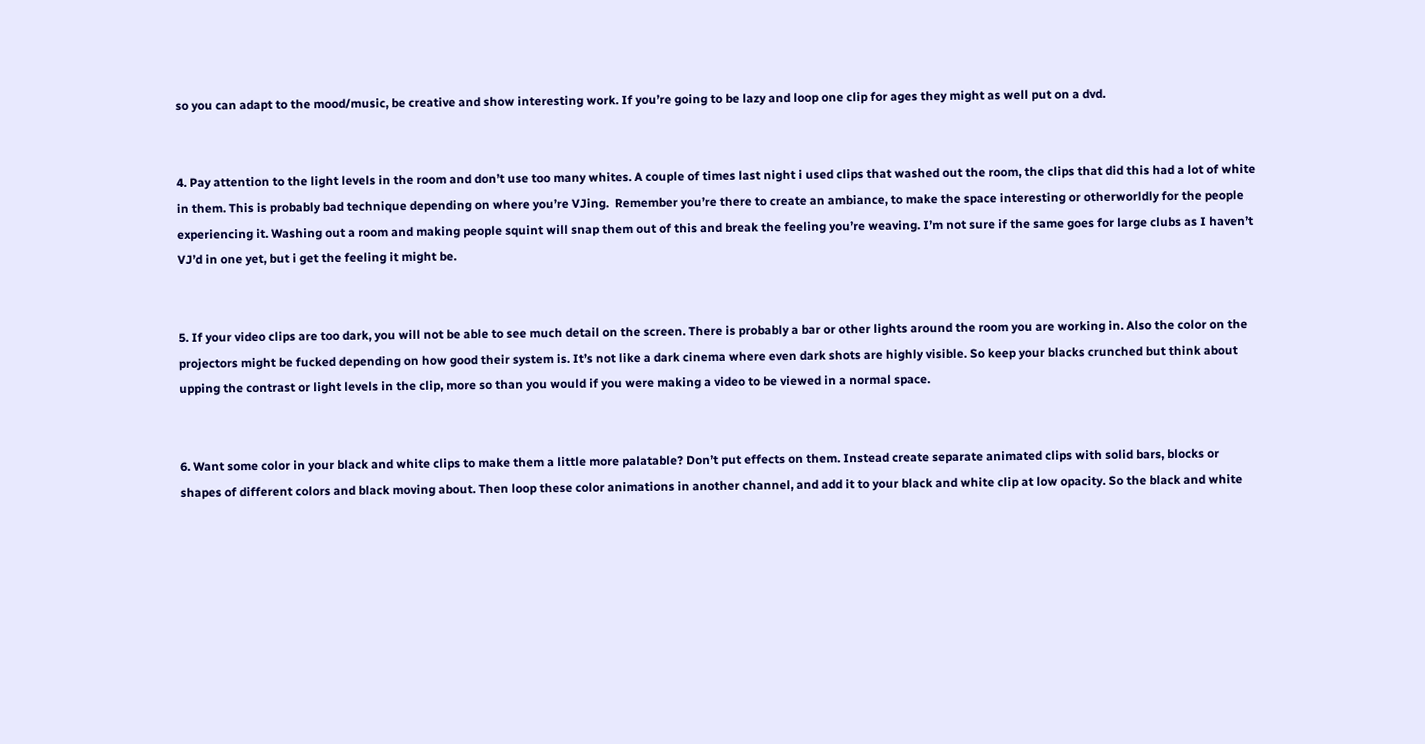so you can adapt to the mood/music, be creative and show interesting work. If you’re going to be lazy and loop one clip for ages they might as well put on a dvd.


4. Pay attention to the light levels in the room and don’t use too many whites. A couple of times last night i used clips that washed out the room, the clips that did this had a lot of white in them. This is probably bad technique depending on where you’re VJing.  Remember you’re there to create an ambiance, to make the space interesting or otherworldly for the people experiencing it. Washing out a room and making people squint will snap them out of this and break the feeling you’re weaving. I’m not sure if the same goes for large clubs as I haven’t VJ’d in one yet, but i get the feeling it might be.


5. If your video clips are too dark, you will not be able to see much detail on the screen. There is probably a bar or other lights around the room you are working in. Also the color on the projectors might be fucked depending on how good their system is. It’s not like a dark cinema where even dark shots are highly visible. So keep your blacks crunched but think about upping the contrast or light levels in the clip, more so than you would if you were making a video to be viewed in a normal space.


6. Want some color in your black and white clips to make them a little more palatable? Don’t put effects on them. Instead create separate animated clips with solid bars, blocks or shapes of different colors and black moving about. Then loop these color animations in another channel, and add it to your black and white clip at low opacity. So the black and white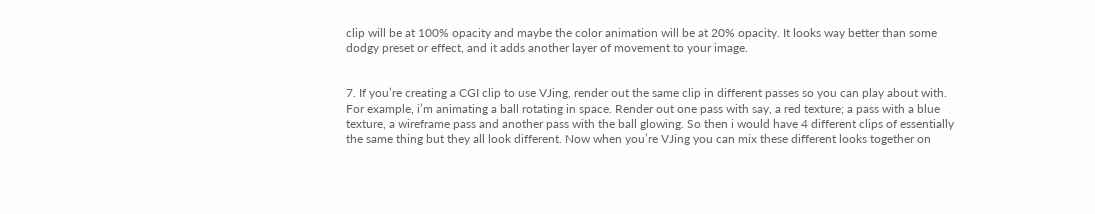clip will be at 100% opacity and maybe the color animation will be at 20% opacity. It looks way better than some dodgy preset or effect, and it adds another layer of movement to your image.


7. If you’re creating a CGI clip to use VJing, render out the same clip in different passes so you can play about with. For example, i’m animating a ball rotating in space. Render out one pass with say, a red texture; a pass with a blue texture, a wireframe pass and another pass with the ball glowing. So then i would have 4 different clips of essentially the same thing but they all look different. Now when you’re VJing you can mix these different looks together on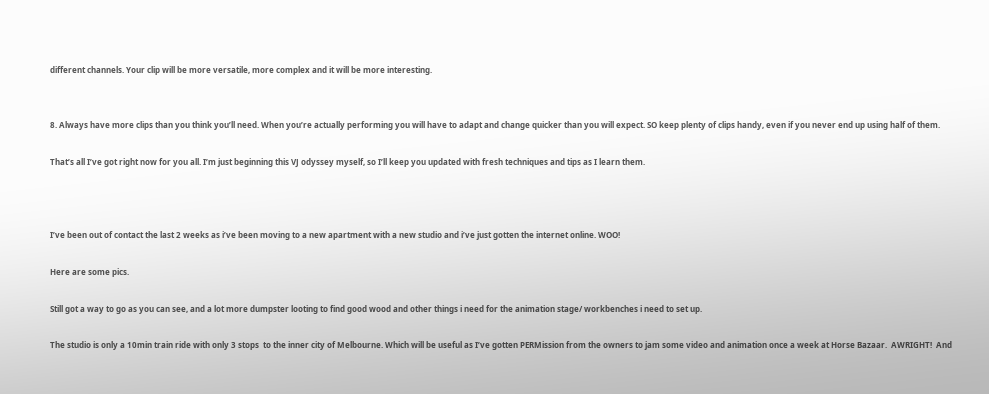different channels. Your clip will be more versatile, more complex and it will be more interesting.


8. Always have more clips than you think you’ll need. When you’re actually performing you will have to adapt and change quicker than you will expect. SO keep plenty of clips handy, even if you never end up using half of them.

That’s all I’ve got right now for you all. I’m just beginning this VJ odyssey myself, so I’ll keep you updated with fresh techniques and tips as I learn them.



I’ve been out of contact the last 2 weeks as i’ve been moving to a new apartment with a new studio and i’ve just gotten the internet online. WOO!

Here are some pics.

Still got a way to go as you can see, and a lot more dumpster looting to find good wood and other things i need for the animation stage/ workbenches i need to set up.

The studio is only a 10min train ride with only 3 stops  to the inner city of Melbourne. Which will be useful as I’ve gotten PERMission from the owners to jam some video and animation once a week at Horse Bazaar.  AWRIGHT!  And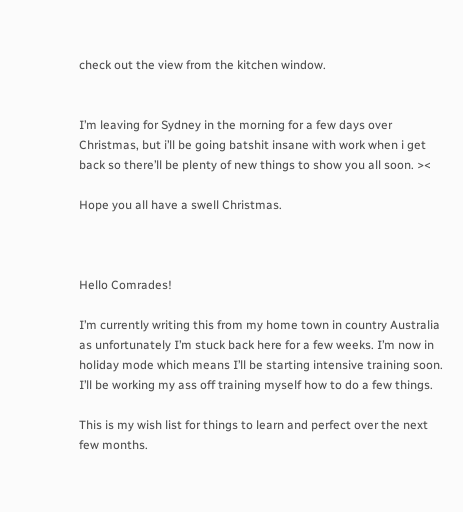check out the view from the kitchen window.


I’m leaving for Sydney in the morning for a few days over Christmas, but i’ll be going batshit insane with work when i get back so there’ll be plenty of new things to show you all soon. ><

Hope you all have a swell Christmas.



Hello Comrades!

I’m currently writing this from my home town in country Australia as unfortunately I’m stuck back here for a few weeks. I’m now in holiday mode which means I’ll be starting intensive training soon. I’ll be working my ass off training myself how to do a few things.

This is my wish list for things to learn and perfect over the next few months.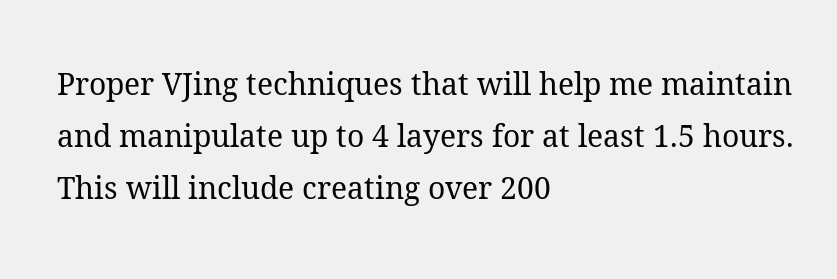Proper VJing techniques that will help me maintain and manipulate up to 4 layers for at least 1.5 hours. This will include creating over 200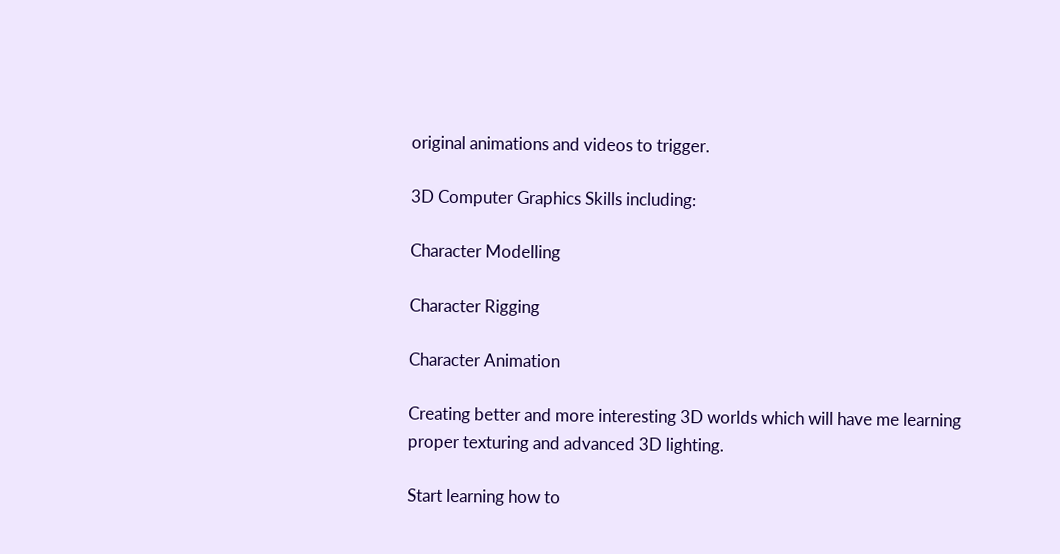original animations and videos to trigger.

3D Computer Graphics Skills including:

Character Modelling

Character Rigging

Character Animation

Creating better and more interesting 3D worlds which will have me learning proper texturing and advanced 3D lighting.

Start learning how to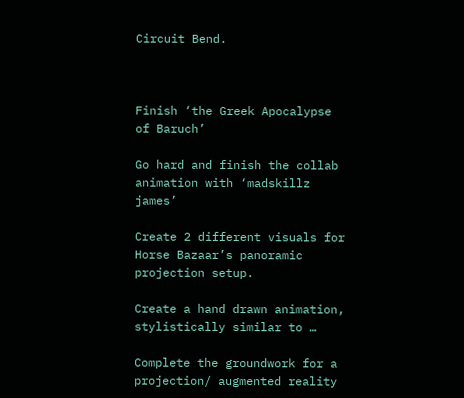Circuit Bend.



Finish ‘the Greek Apocalypse of Baruch’

Go hard and finish the collab animation with ‘madskillz james’

Create 2 different visuals for Horse Bazaar’s panoramic projection setup.

Create a hand drawn animation, stylistically similar to …

Complete the groundwork for a projection/ augmented reality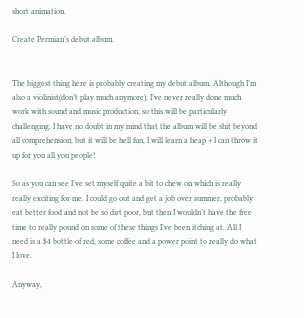short animation.

Create Permian’s debut album.


The biggest thing here is probably creating my debut album. Although I’m also a violinist(don’t play much anymore), I’ve never really done much work with sound and music production, so this will be particularly challenging. I have no doubt in my mind that the album will be shit beyond all comprehension, but it will be hell fun, I will learn a heap + I can throw it up for you all you people!

So as you can see I’ve set myself quite a bit to chew on which is really really exciting for me. I could go out and get a job over summer, probably eat better food and not be so dirt poor, but then I wouldn’t have the free time to really pound on some of these things I’ve been itching at. All I need is a $4 bottle of red, some coffee and a power point to really do what I love.

Anyway,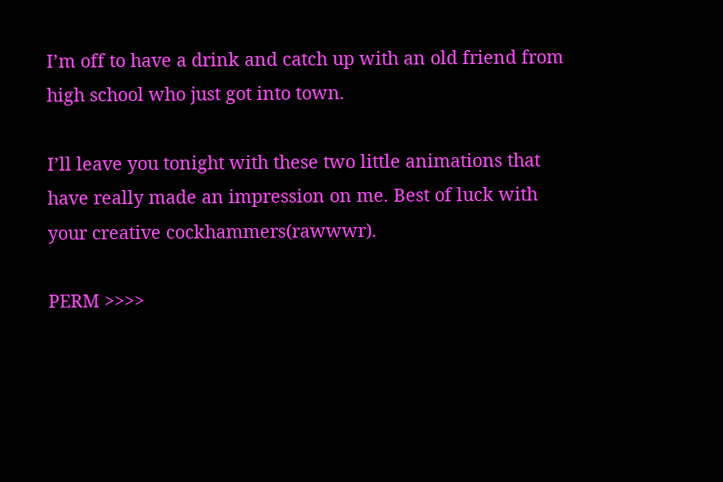I’m off to have a drink and catch up with an old friend from high school who just got into town.

I’ll leave you tonight with these two little animations that have really made an impression on me. Best of luck with your creative cockhammers(rawwwr).

PERM >>>>